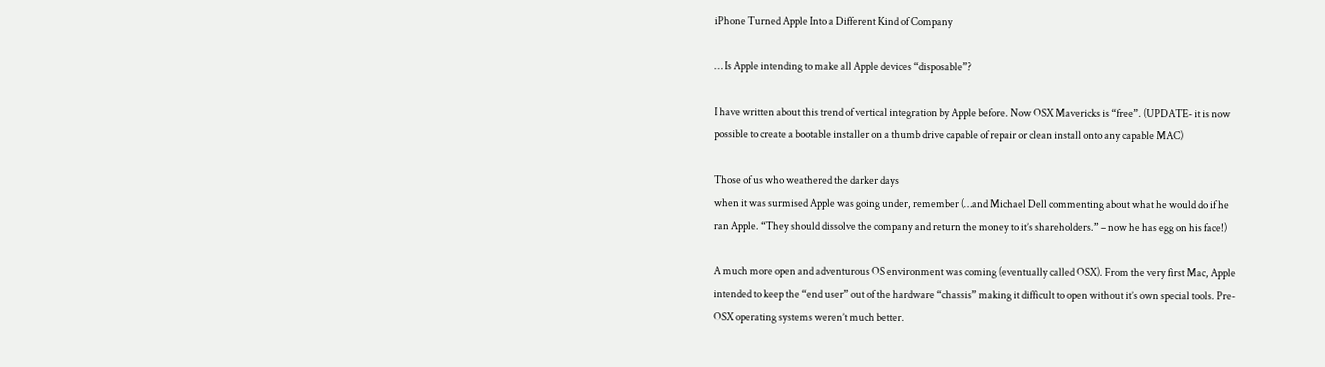iPhone Turned Apple Into a Different Kind of Company

… Is Apple intending to make all Apple devices “disposable”?

I have written about this trend of vertical integration by Apple before. Now OSX Mavericks is “free”. (UPDATE- it is now possible to create a bootable installer on a thumb drive capable of repair or clean install onto any capable MAC)

Those of us who weathered the darker days
when it was surmised Apple was going under, remember (…and Michael Dell commenting about what he would do if he ran Apple. “They should dissolve the company and return the money to it’s shareholders.” – now he has egg on his face!)

A much more open and adventurous OS environment was coming (eventually called OSX). From the very first Mac, Apple intended to keep the “end user” out of the hardware “chassis” making it difficult to open without it’s own special tools. Pre-OSX operating systems weren’t much better.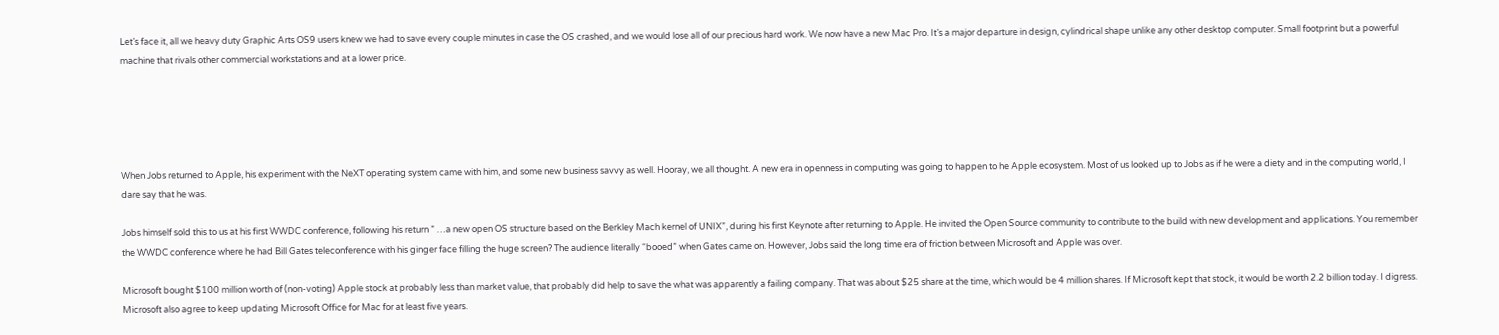Let’s face it, all we heavy duty Graphic Arts OS9 users knew we had to save every couple minutes in case the OS crashed, and we would lose all of our precious hard work. We now have a new Mac Pro. It’s a major departure in design, cylindrical shape unlike any other desktop computer. Small footprint but a powerful machine that rivals other commercial workstations and at a lower price.





When Jobs returned to Apple, his experiment with the NeXT operating system came with him, and some new business savvy as well. Hooray, we all thought. A new era in openness in computing was going to happen to he Apple ecosystem. Most of us looked up to Jobs as if he were a diety and in the computing world, I dare say that he was.

Jobs himself sold this to us at his first WWDC conference, following his return ” …a new open OS structure based on the Berkley Mach kernel of UNIX”, during his first Keynote after returning to Apple. He invited the Open Source community to contribute to the build with new development and applications. You remember the WWDC conference where he had Bill Gates teleconference with his ginger face filling the huge screen? The audience literally “booed” when Gates came on. However, Jobs said the long time era of friction between Microsoft and Apple was over.

Microsoft bought $100 million worth of (non-voting) Apple stock at probably less than market value, that probably did help to save the what was apparently a failing company. That was about $25 share at the time, which would be 4 million shares. If Microsoft kept that stock, it would be worth 2.2 billion today. I digress. Microsoft also agree to keep updating Microsoft Office for Mac for at least five years.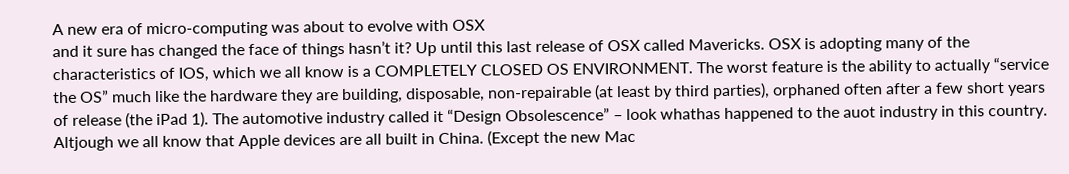A new era of micro-computing was about to evolve with OSX
and it sure has changed the face of things hasn’t it? Up until this last release of OSX called Mavericks. OSX is adopting many of the characteristics of IOS, which we all know is a COMPLETELY CLOSED OS ENVIRONMENT. The worst feature is the ability to actually “service the OS” much like the hardware they are building, disposable, non-repairable (at least by third parties), orphaned often after a few short years of release (the iPad 1). The automotive industry called it “Design Obsolescence” – look whathas happened to the auot industry in this country. Altjough we all know that Apple devices are all built in China. (Except the new Mac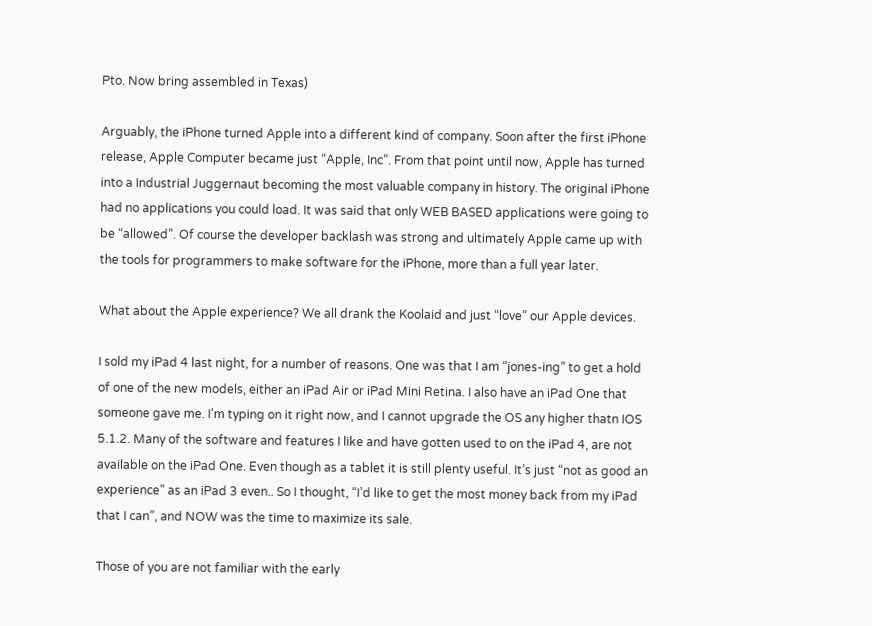Pto. Now bring assembled in Texas)

Arguably, the iPhone turned Apple into a different kind of company. Soon after the first iPhone release, Apple Computer became just “Apple, Inc”. From that point until now, Apple has turned into a Industrial Juggernaut becoming the most valuable company in history. The original iPhone had no applications you could load. It was said that only WEB BASED applications were going to be “allowed”. Of course the developer backlash was strong and ultimately Apple came up with the tools for programmers to make software for the iPhone, more than a full year later.

What about the Apple experience? We all drank the Koolaid and just “love” our Apple devices.

I sold my iPad 4 last night, for a number of reasons. One was that I am “jones-ing” to get a hold of one of the new models, either an iPad Air or iPad Mini Retina. I also have an iPad One that someone gave me. I’m typing on it right now, and I cannot upgrade the OS any higher thatn IOS 5.1.2. Many of the software and features I like and have gotten used to on the iPad 4, are not available on the iPad One. Even though as a tablet it is still plenty useful. It’s just “not as good an experience” as an iPad 3 even.. So I thought, “I’d like to get the most money back from my iPad that I can”, and NOW was the time to maximize its sale.

Those of you are not familiar with the early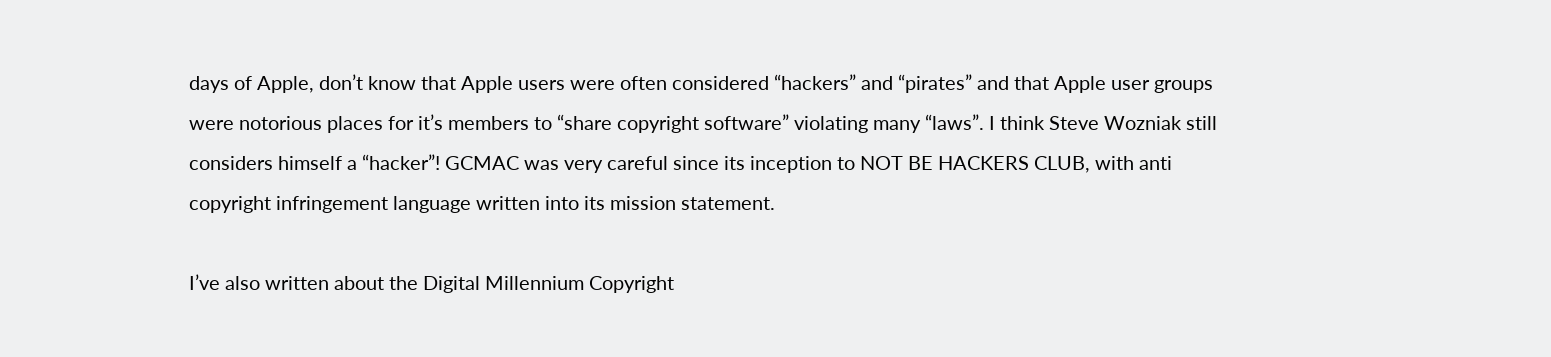days of Apple, don’t know that Apple users were often considered “hackers” and “pirates” and that Apple user groups were notorious places for it’s members to “share copyright software” violating many “laws”. I think Steve Wozniak still considers himself a “hacker”! GCMAC was very careful since its inception to NOT BE HACKERS CLUB, with anti copyright infringement language written into its mission statement.

I’ve also written about the Digital Millennium Copyright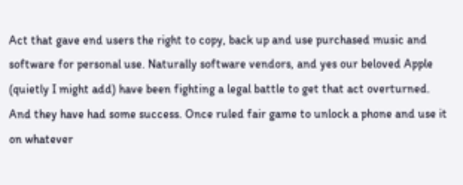Act that gave end users the right to copy, back up and use purchased music and software for personal use. Naturally software vendors, and yes our beloved Apple (quietly I might add) have been fighting a legal battle to get that act overturned. And they have had some success. Once ruled fair game to unlock a phone and use it on whatever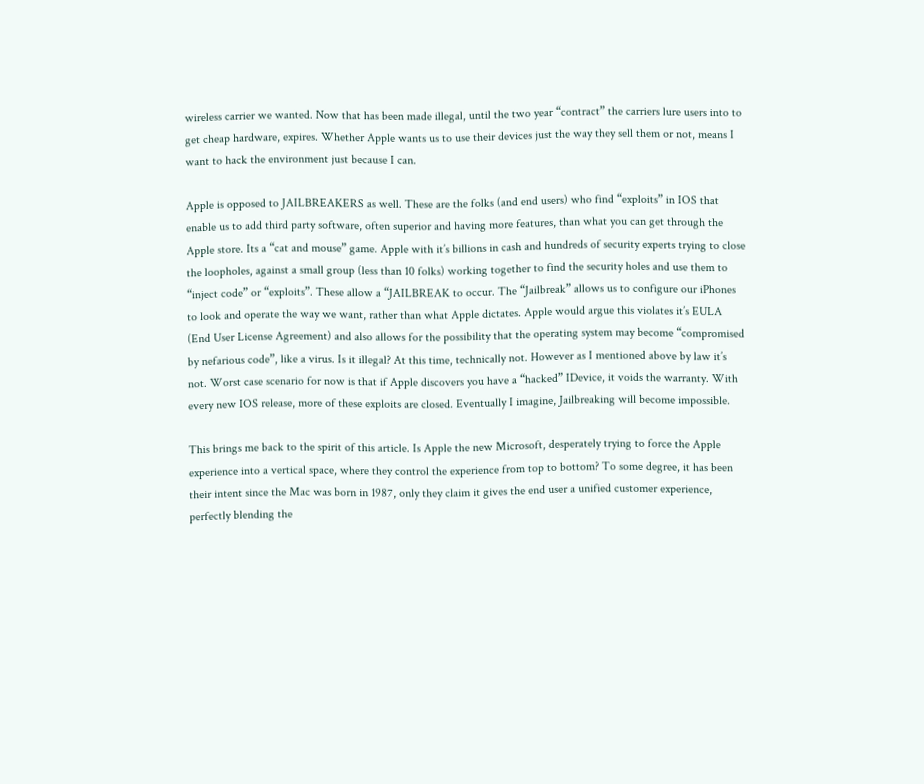wireless carrier we wanted. Now that has been made illegal, until the two year “contract” the carriers lure users into to get cheap hardware, expires. Whether Apple wants us to use their devices just the way they sell them or not, means I want to hack the environment just because I can.

Apple is opposed to JAILBREAKERS as well. These are the folks (and end users) who find “exploits” in IOS that enable us to add third party software, often superior and having more features, than what you can get through the Apple store. Its a “cat and mouse” game. Apple with it’s billions in cash and hundreds of security experts trying to close the loopholes, against a small group (less than 10 folks) working together to find the security holes and use them to “inject code” or “exploits”. These allow a “JAILBREAK to occur. The “Jailbreak” allows us to configure our iPhones to look and operate the way we want, rather than what Apple dictates. Apple would argue this violates it’s EULA (End User License Agreement) and also allows for the possibility that the operating system may become “compromised by nefarious code”, like a virus. Is it illegal? At this time, technically not. However as I mentioned above by law it’s not. Worst case scenario for now is that if Apple discovers you have a “hacked” IDevice, it voids the warranty. With every new IOS release, more of these exploits are closed. Eventually I imagine, Jailbreaking will become impossible.

This brings me back to the spirit of this article. Is Apple the new Microsoft, desperately trying to force the Apple experience into a vertical space, where they control the experience from top to bottom? To some degree, it has been their intent since the Mac was born in 1987, only they claim it gives the end user a unified customer experience, perfectly blending the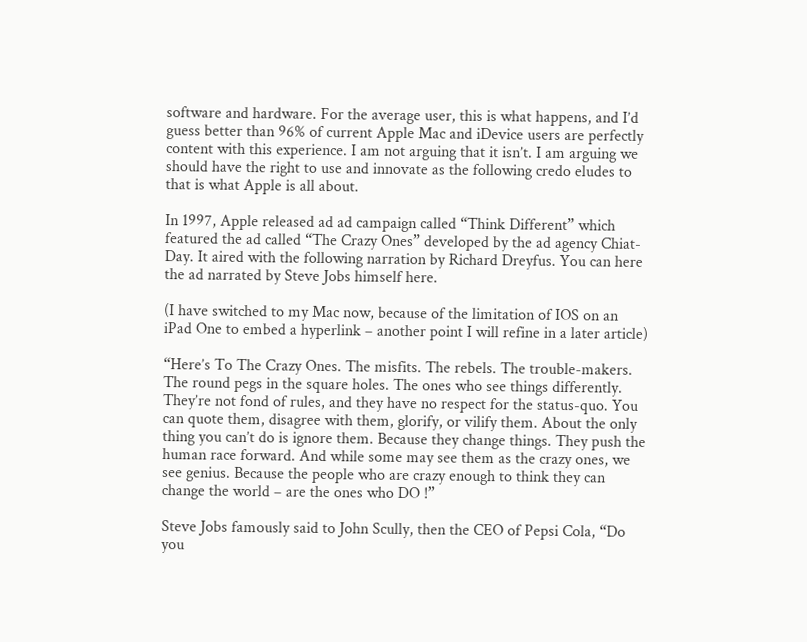software and hardware. For the average user, this is what happens, and I’d guess better than 96% of current Apple Mac and iDevice users are perfectly content with this experience. I am not arguing that it isn’t. I am arguing we should have the right to use and innovate as the following credo eludes to that is what Apple is all about.

In 1997, Apple released ad ad campaign called “Think Different” which featured the ad called “The Crazy Ones” developed by the ad agency Chiat-Day. It aired with the following narration by Richard Dreyfus. You can here the ad narrated by Steve Jobs himself here.

(I have switched to my Mac now, because of the limitation of IOS on an iPad One to embed a hyperlink – another point I will refine in a later article)

“Here’s To The Crazy Ones. The misfits. The rebels. The trouble-makers. The round pegs in the square holes. The ones who see things differently. They’re not fond of rules, and they have no respect for the status-quo. You can quote them, disagree with them, glorify, or vilify them. About the only thing you can’t do is ignore them. Because they change things. They push the human race forward. And while some may see them as the crazy ones, we see genius. Because the people who are crazy enough to think they can change the world – are the ones who DO !”

Steve Jobs famously said to John Scully, then the CEO of Pepsi Cola, “Do you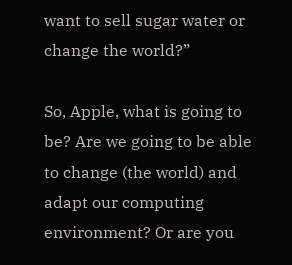want to sell sugar water or change the world?”

So, Apple, what is going to be? Are we going to be able to change (the world) and adapt our computing environment? Or are you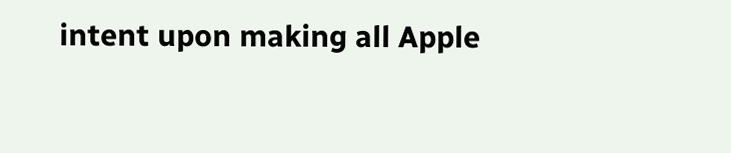intent upon making all Apple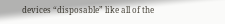devices “disposable” like all of the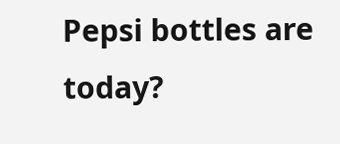Pepsi bottles are today?